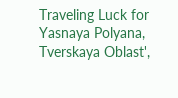Traveling Luck for Yasnaya Polyana, Tverskaya Oblast',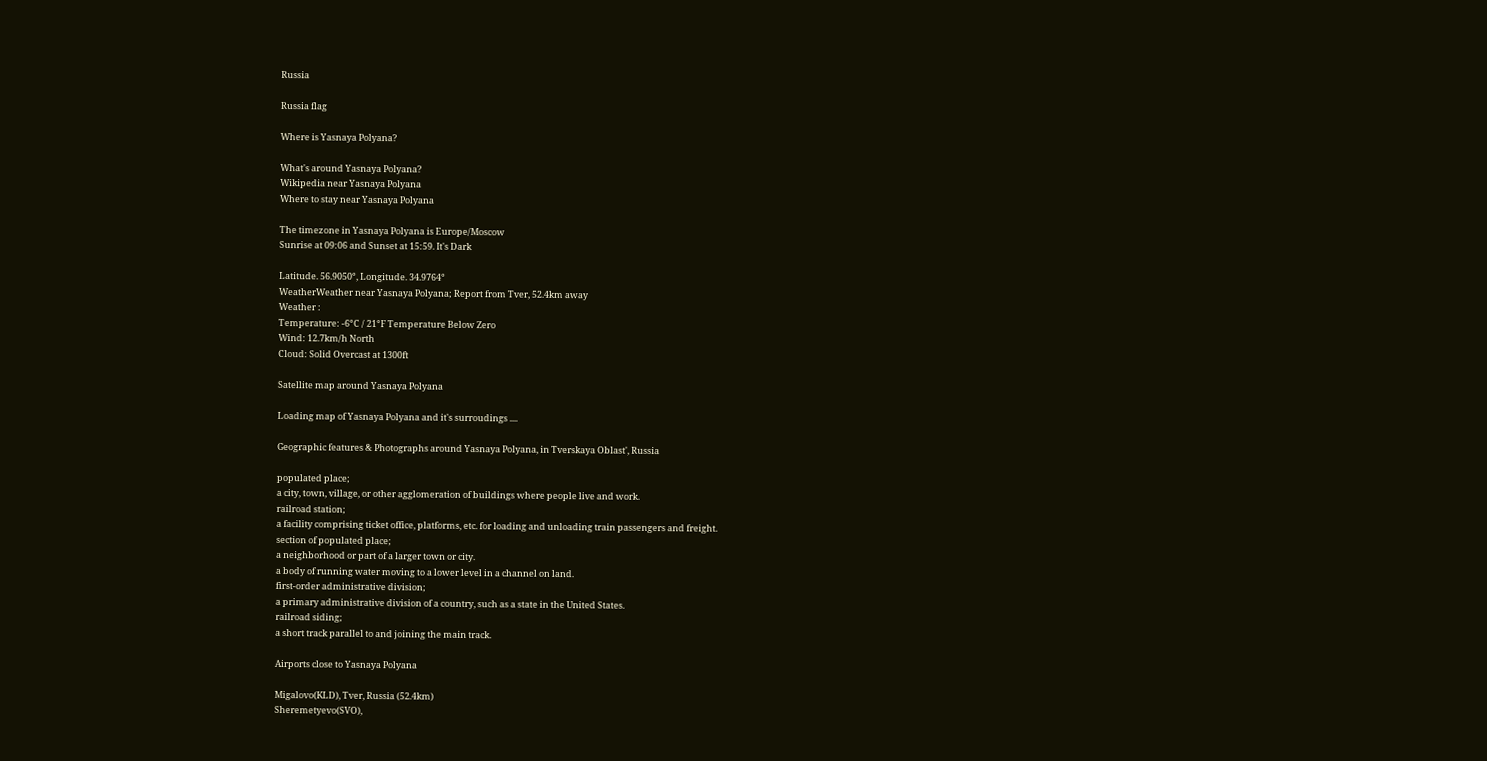Russia

Russia flag

Where is Yasnaya Polyana?

What's around Yasnaya Polyana?
Wikipedia near Yasnaya Polyana
Where to stay near Yasnaya Polyana

The timezone in Yasnaya Polyana is Europe/Moscow
Sunrise at 09:06 and Sunset at 15:59. It's Dark

Latitude. 56.9050°, Longitude. 34.9764°
WeatherWeather near Yasnaya Polyana; Report from Tver, 52.4km away
Weather :
Temperature: -6°C / 21°F Temperature Below Zero
Wind: 12.7km/h North
Cloud: Solid Overcast at 1300ft

Satellite map around Yasnaya Polyana

Loading map of Yasnaya Polyana and it's surroudings ....

Geographic features & Photographs around Yasnaya Polyana, in Tverskaya Oblast', Russia

populated place;
a city, town, village, or other agglomeration of buildings where people live and work.
railroad station;
a facility comprising ticket office, platforms, etc. for loading and unloading train passengers and freight.
section of populated place;
a neighborhood or part of a larger town or city.
a body of running water moving to a lower level in a channel on land.
first-order administrative division;
a primary administrative division of a country, such as a state in the United States.
railroad siding;
a short track parallel to and joining the main track.

Airports close to Yasnaya Polyana

Migalovo(KLD), Tver, Russia (52.4km)
Sheremetyevo(SVO),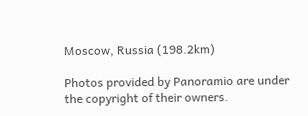Moscow, Russia (198.2km)

Photos provided by Panoramio are under the copyright of their owners.